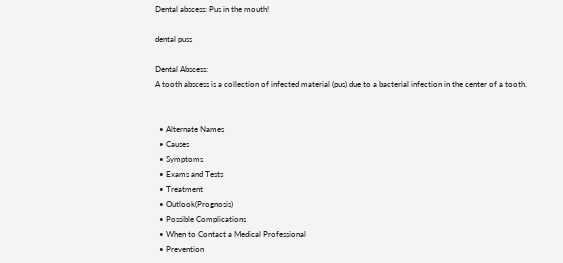Dental abscess: Pus in the mouth!

dental puss

Dental Abscess:
A tooth abscess is a collection of infected material (pus) due to a bacterial infection in the center of a tooth.


  • Alternate Names
  • Causes
  • Symptoms
  • Exams and Tests
  • Treatment
  • Outlook(Prognosis)
  • Possible Complications
  • When to Contact a Medical Professional
  • Prevention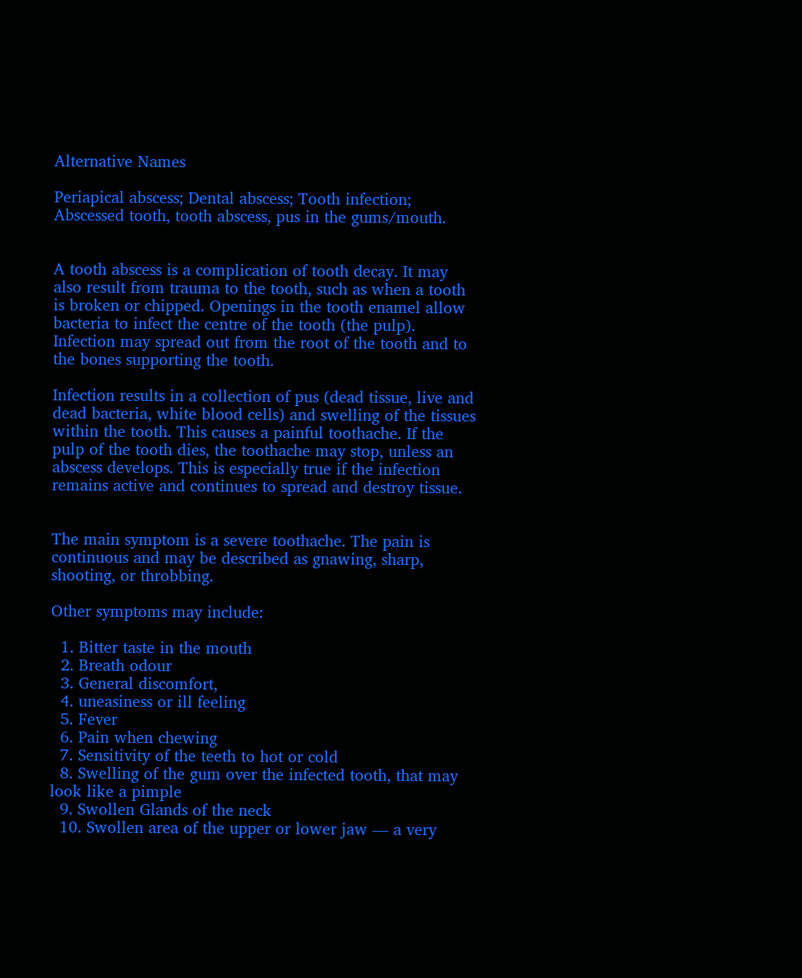Alternative Names

Periapical abscess; Dental abscess; Tooth infection; Abscessed tooth, tooth abscess, pus in the gums/mouth.


A tooth abscess is a complication of tooth decay. It may also result from trauma to the tooth, such as when a tooth is broken or chipped. Openings in the tooth enamel allow bacteria to infect the centre of the tooth (the pulp). Infection may spread out from the root of the tooth and to the bones supporting the tooth.

Infection results in a collection of pus (dead tissue, live and dead bacteria, white blood cells) and swelling of the tissues within the tooth. This causes a painful toothache. If the pulp of the tooth dies, the toothache may stop, unless an abscess develops. This is especially true if the infection remains active and continues to spread and destroy tissue.


The main symptom is a severe toothache. The pain is continuous and may be described as gnawing, sharp, shooting, or throbbing.

Other symptoms may include:

  1. Bitter taste in the mouth
  2. Breath odour
  3. General discomfort,
  4. uneasiness or ill feeling
  5. Fever
  6. Pain when chewing
  7. Sensitivity of the teeth to hot or cold
  8. Swelling of the gum over the infected tooth, that may look like a pimple
  9. Swollen Glands of the neck
  10. Swollen area of the upper or lower jaw — a very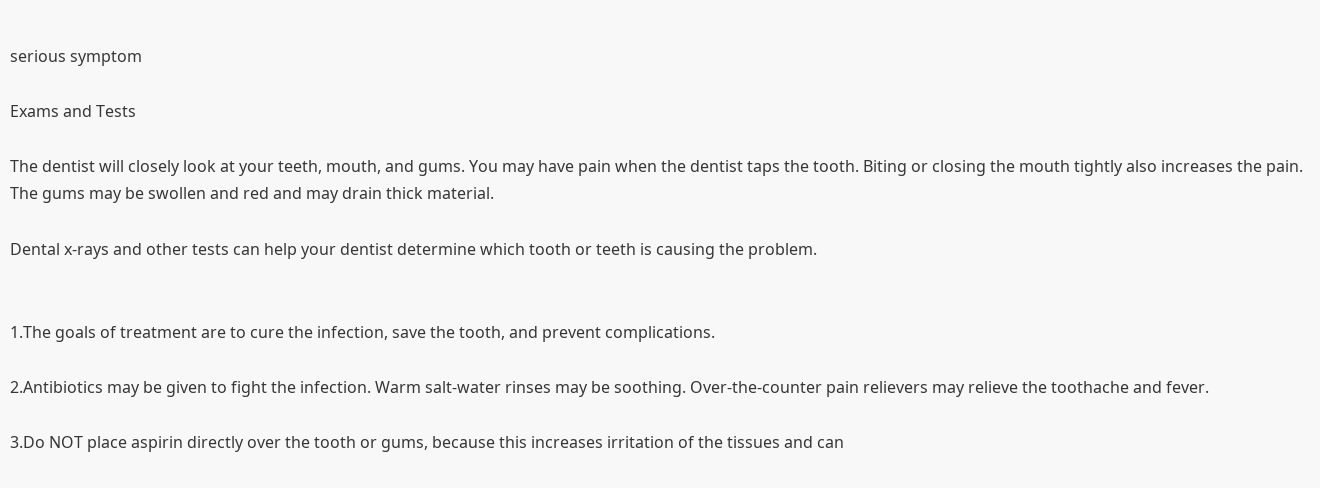serious symptom

Exams and Tests

The dentist will closely look at your teeth, mouth, and gums. You may have pain when the dentist taps the tooth. Biting or closing the mouth tightly also increases the pain. The gums may be swollen and red and may drain thick material.

Dental x-rays and other tests can help your dentist determine which tooth or teeth is causing the problem.


1.The goals of treatment are to cure the infection, save the tooth, and prevent complications.

2.Antibiotics may be given to fight the infection. Warm salt-water rinses may be soothing. Over-the-counter pain relievers may relieve the toothache and fever.

3.Do NOT place aspirin directly over the tooth or gums, because this increases irritation of the tissues and can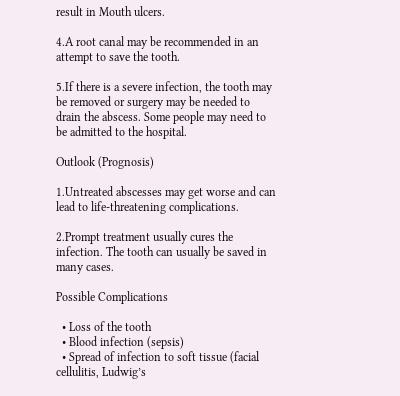result in Mouth ulcers.

4.A root canal may be recommended in an attempt to save the tooth.

5.If there is a severe infection, the tooth may be removed or surgery may be needed to drain the abscess. Some people may need to be admitted to the hospital.

Outlook (Prognosis)

1.Untreated abscesses may get worse and can lead to life-threatening complications.

2.Prompt treatment usually cures the infection. The tooth can usually be saved in many cases.

Possible Complications

  • Loss of the tooth
  • Blood infection (sepsis)
  • Spread of infection to soft tissue (facial cellulitis, Ludwig’s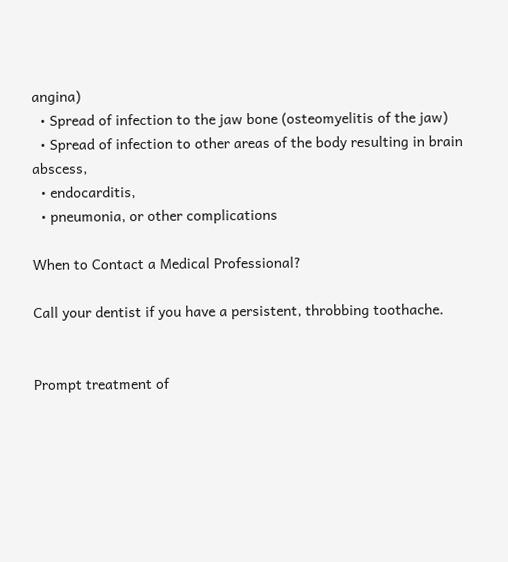angina)
  • Spread of infection to the jaw bone (osteomyelitis of the jaw)
  • Spread of infection to other areas of the body resulting in brain abscess,
  • endocarditis,
  • pneumonia, or other complications

When to Contact a Medical Professional?

Call your dentist if you have a persistent, throbbing toothache.


Prompt treatment of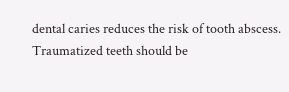dental caries reduces the risk of tooth abscess. Traumatized teeth should be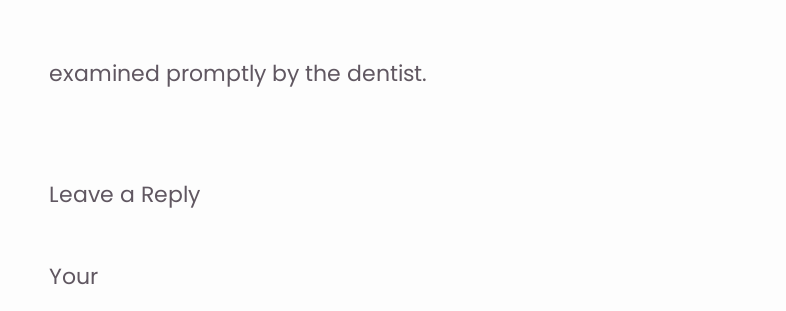examined promptly by the dentist.


Leave a Reply

Your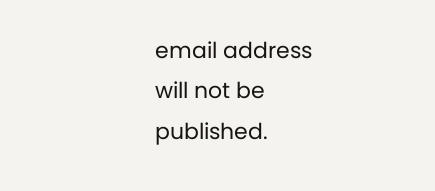email address will not be published.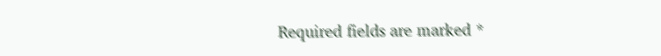Required fields are marked *